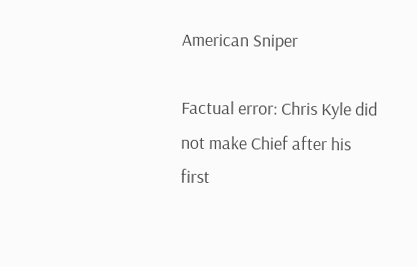American Sniper

Factual error: Chris Kyle did not make Chief after his first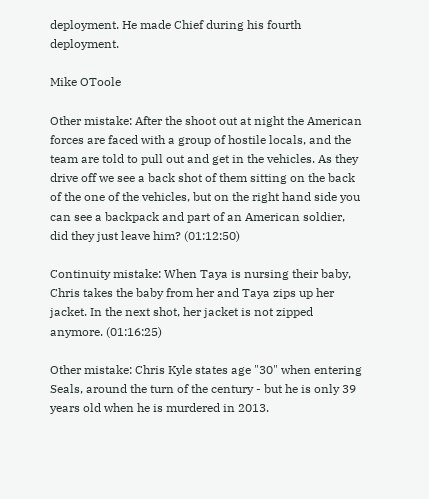deployment. He made Chief during his fourth deployment.

Mike OToole

Other mistake: After the shoot out at night the American forces are faced with a group of hostile locals, and the team are told to pull out and get in the vehicles. As they drive off we see a back shot of them sitting on the back of the one of the vehicles, but on the right hand side you can see a backpack and part of an American soldier, did they just leave him? (01:12:50)

Continuity mistake: When Taya is nursing their baby, Chris takes the baby from her and Taya zips up her jacket. In the next shot, her jacket is not zipped anymore. (01:16:25)

Other mistake: Chris Kyle states age "30" when entering Seals, around the turn of the century - but he is only 39 years old when he is murdered in 2013.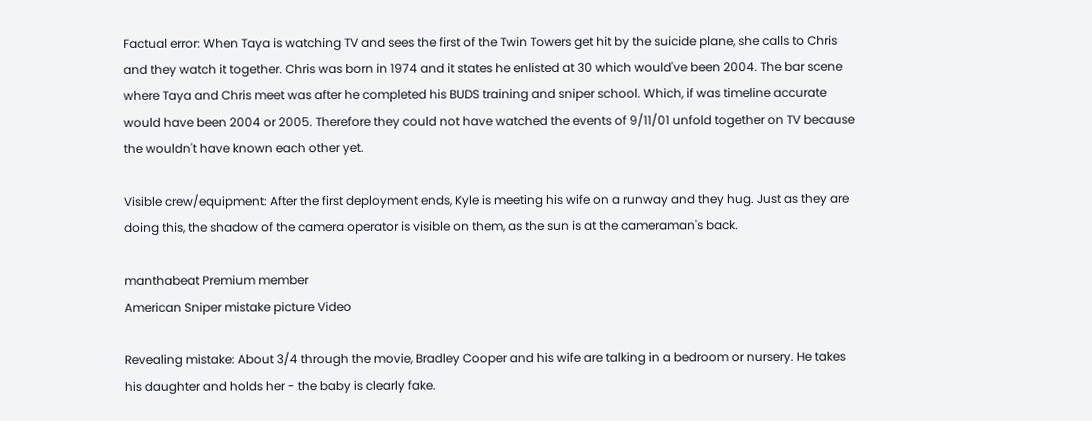Factual error: When Taya is watching TV and sees the first of the Twin Towers get hit by the suicide plane, she calls to Chris and they watch it together. Chris was born in 1974 and it states he enlisted at 30 which would've been 2004. The bar scene where Taya and Chris meet was after he completed his BUDS training and sniper school. Which, if was timeline accurate would have been 2004 or 2005. Therefore they could not have watched the events of 9/11/01 unfold together on TV because the wouldn't have known each other yet.

Visible crew/equipment: After the first deployment ends, Kyle is meeting his wife on a runway and they hug. Just as they are doing this, the shadow of the camera operator is visible on them, as the sun is at the cameraman's back.

manthabeat Premium member
American Sniper mistake picture Video

Revealing mistake: About 3/4 through the movie, Bradley Cooper and his wife are talking in a bedroom or nursery. He takes his daughter and holds her - the baby is clearly fake.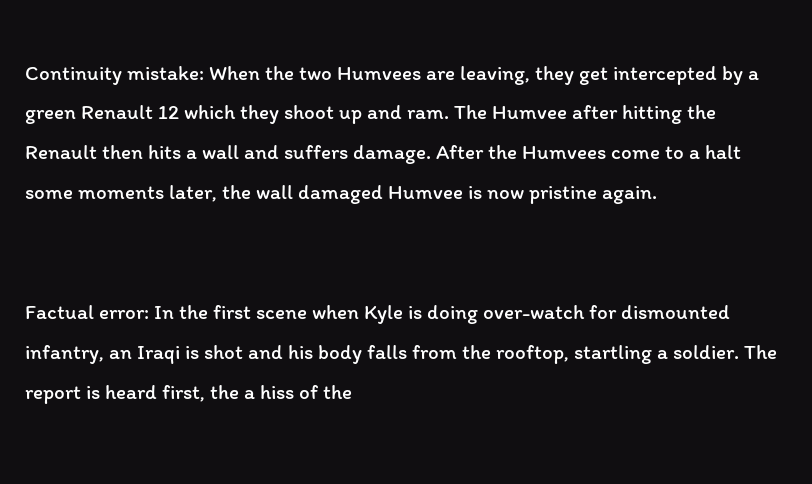Continuity mistake: When the two Humvees are leaving, they get intercepted by a green Renault 12 which they shoot up and ram. The Humvee after hitting the Renault then hits a wall and suffers damage. After the Humvees come to a halt some moments later, the wall damaged Humvee is now pristine again.


Factual error: In the first scene when Kyle is doing over-watch for dismounted infantry, an Iraqi is shot and his body falls from the rooftop, startling a soldier. The report is heard first, the a hiss of the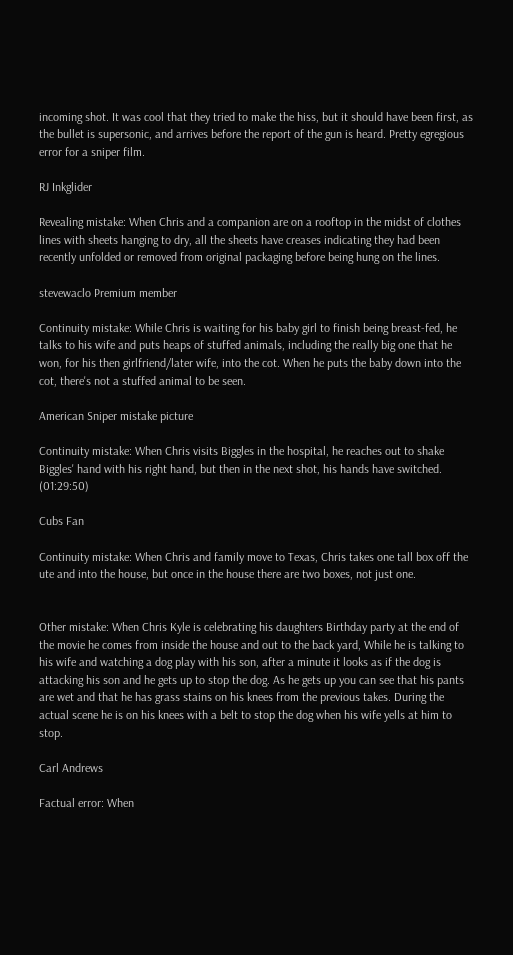incoming shot. It was cool that they tried to make the hiss, but it should have been first, as the bullet is supersonic, and arrives before the report of the gun is heard. Pretty egregious error for a sniper film.

RJ Inkglider

Revealing mistake: When Chris and a companion are on a rooftop in the midst of clothes lines with sheets hanging to dry, all the sheets have creases indicating they had been recently unfolded or removed from original packaging before being hung on the lines.

stevewaclo Premium member

Continuity mistake: While Chris is waiting for his baby girl to finish being breast-fed, he talks to his wife and puts heaps of stuffed animals, including the really big one that he won, for his then girlfriend/later wife, into the cot. When he puts the baby down into the cot, there's not a stuffed animal to be seen.

American Sniper mistake picture

Continuity mistake: When Chris visits Biggles in the hospital, he reaches out to shake Biggles' hand with his right hand, but then in the next shot, his hands have switched. (01:29:50)

Cubs Fan

Continuity mistake: When Chris and family move to Texas, Chris takes one tall box off the ute and into the house, but once in the house there are two boxes, not just one.


Other mistake: When Chris Kyle is celebrating his daughters Birthday party at the end of the movie he comes from inside the house and out to the back yard, While he is talking to his wife and watching a dog play with his son, after a minute it looks as if the dog is attacking his son and he gets up to stop the dog. As he gets up you can see that his pants are wet and that he has grass stains on his knees from the previous takes. During the actual scene he is on his knees with a belt to stop the dog when his wife yells at him to stop.

Carl Andrews

Factual error: When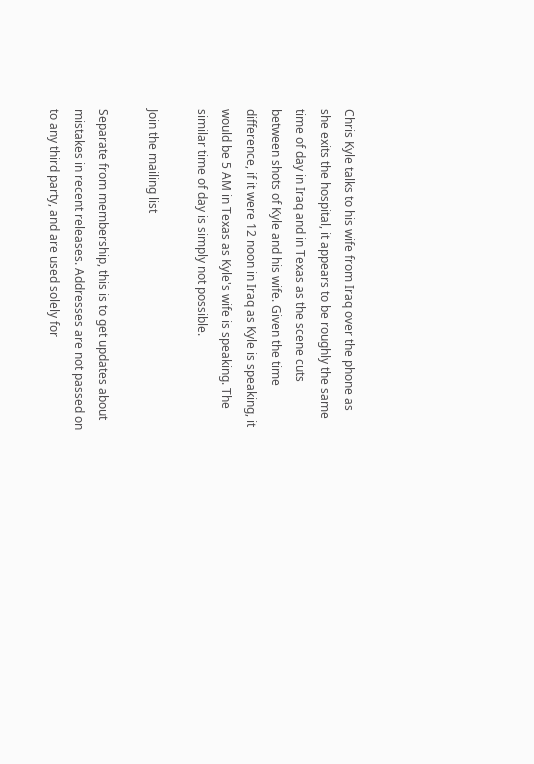Chris Kyle talks to his wife from Iraq over the phone as she exits the hospital, it appears to be roughly the same time of day in Iraq and in Texas as the scene cuts between shots of Kyle and his wife. Given the time difference, if it were 12 noon in Iraq as Kyle is speaking, it would be 5 AM in Texas as Kyle's wife is speaking. The similar time of day is simply not possible.

Join the mailing list

Separate from membership, this is to get updates about mistakes in recent releases. Addresses are not passed on to any third party, and are used solely for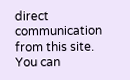direct communication from this site. You can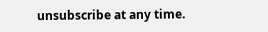unsubscribe at any time.